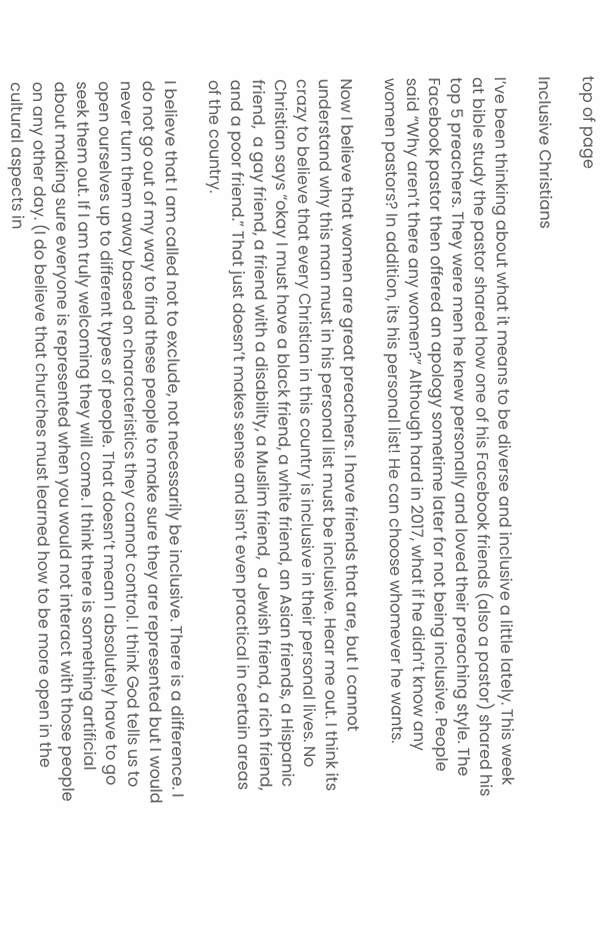top of page

Inclusive Christians

I’ve been thinking about what it means to be diverse and inclusive a little lately. This week at bible study the pastor shared how one of his Facebook friends (also a pastor) shared his top 5 preachers. They were men he knew personally and loved their preaching style. The Facebook pastor then offered an apology sometime later for not being inclusive. People said “Why aren’t there any women?” Although hard in 2017, what if he didn’t know any women pastors? In addition, its his personal list! He can choose whomever he wants.

Now I believe that women are great preachers. I have friends that are, but I cannot understand why this man must in his personal list must be inclusive. Hear me out. I think its crazy to believe that every Christian in this country is inclusive in their personal lives. No Christian says “okay I must have a black friend, a white friend, an Asian friends, a Hispanic friend,  a gay friend, a friend with a disability, a Muslim friend,  a Jewish friend, a rich friend, and a poor friend.” That just doesn’t makes sense and isn’t even practical in certain areas of the country.

I believe that I am called not to exclude, not necessarily be inclusive. There is a difference. I do not go out of my way to find these people to make sure they are represented but I would never turn them away based on characteristics they cannot control. I think God tells us to open ourselves up to different types of people. That doesn’t mean I absolutely have to go seek them out. If I am truly welcoming they will come. I think there is something artificial about making sure everyone is represented when you would not interact with those people on any other day. (I do believe that churches must learned how to be more open in the cultural aspects in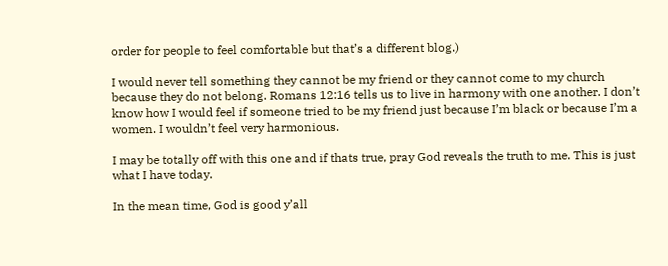order for people to feel comfortable but that’s a different blog.)

I would never tell something they cannot be my friend or they cannot come to my church because they do not belong. Romans 12:16 tells us to live in harmony with one another. I don’t know how I would feel if someone tried to be my friend just because I’m black or because I’m a women. I wouldn’t feel very harmonious.

I may be totally off with this one and if thats true, pray God reveals the truth to me. This is just what I have today.

In the mean time, God is good y’all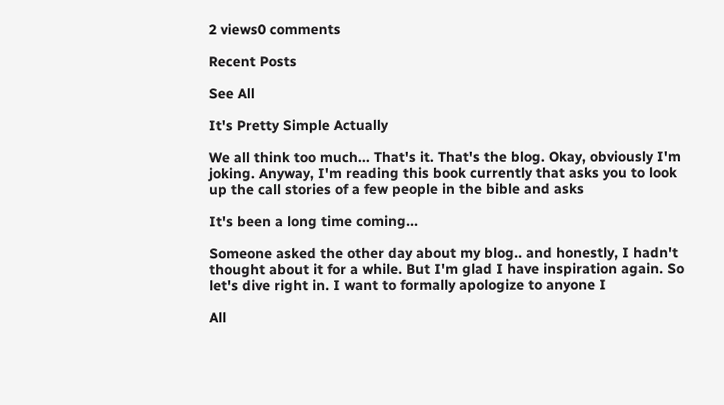2 views0 comments

Recent Posts

See All

It's Pretty Simple Actually

We all think too much... That's it. That's the blog. Okay, obviously I'm joking. Anyway, I'm reading this book currently that asks you to look up the call stories of a few people in the bible and asks

It's been a long time coming...

Someone asked the other day about my blog.. and honestly, I hadn't thought about it for a while. But I'm glad I have inspiration again. So let's dive right in. I want to formally apologize to anyone I

All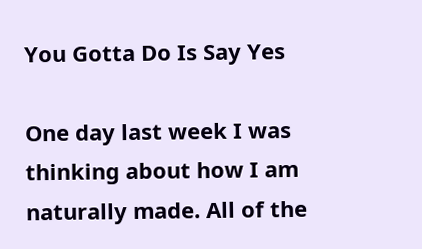You Gotta Do Is Say Yes

One day last week I was thinking about how I am naturally made. All of the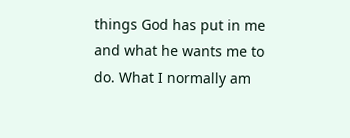things God has put in me and what he wants me to do. What I normally am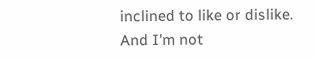inclined to like or dislike. And I'm not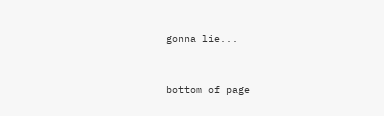gonna lie...


bottom of page